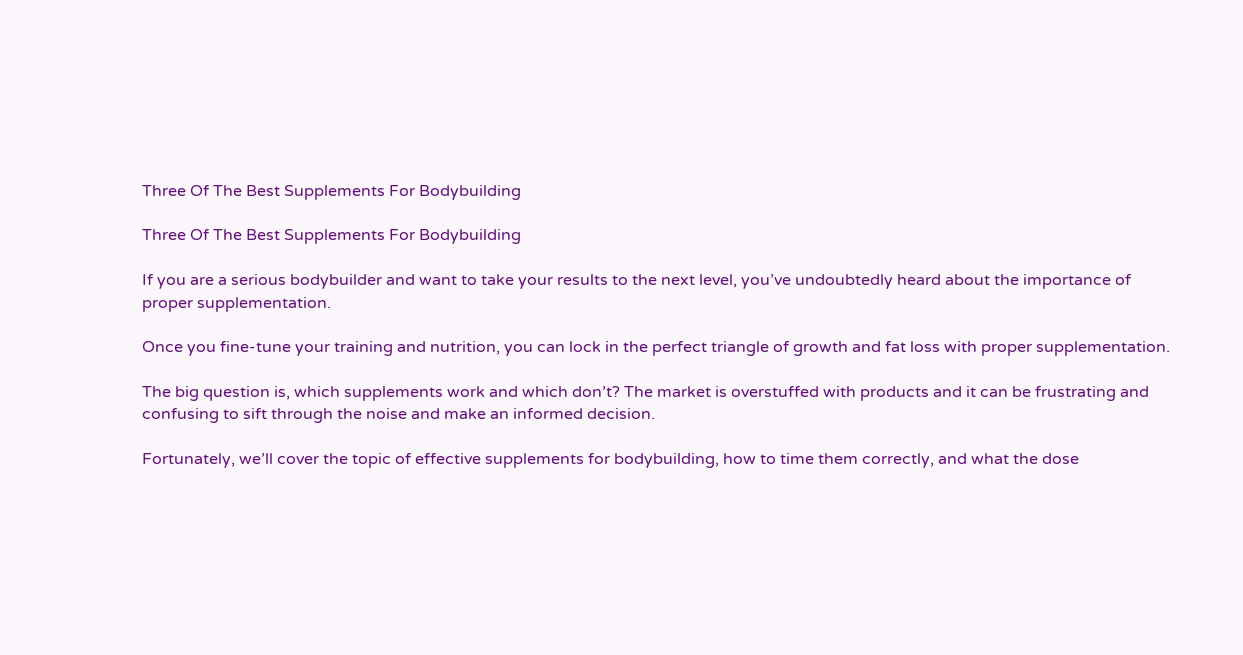Three Of The Best Supplements For Bodybuilding

Three Of The Best Supplements For Bodybuilding

If you are a serious bodybuilder and want to take your results to the next level, you’ve undoubtedly heard about the importance of proper supplementation.

Once you fine-tune your training and nutrition, you can lock in the perfect triangle of growth and fat loss with proper supplementation.

The big question is, which supplements work and which don’t? The market is overstuffed with products and it can be frustrating and confusing to sift through the noise and make an informed decision.

Fortunately, we’ll cover the topic of effective supplements for bodybuilding, how to time them correctly, and what the dose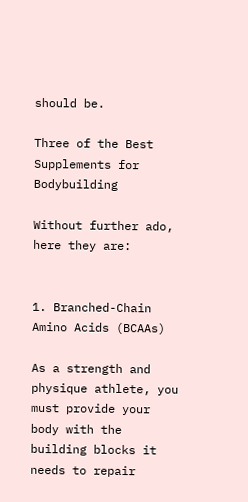should be.

Three of the Best Supplements for Bodybuilding

Without further ado, here they are:


1. Branched-Chain Amino Acids (BCAAs)

As a strength and physique athlete, you must provide your body with the building blocks it needs to repair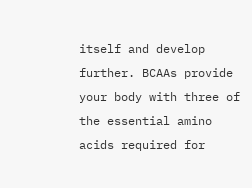itself and develop further. BCAAs provide your body with three of the essential amino acids required for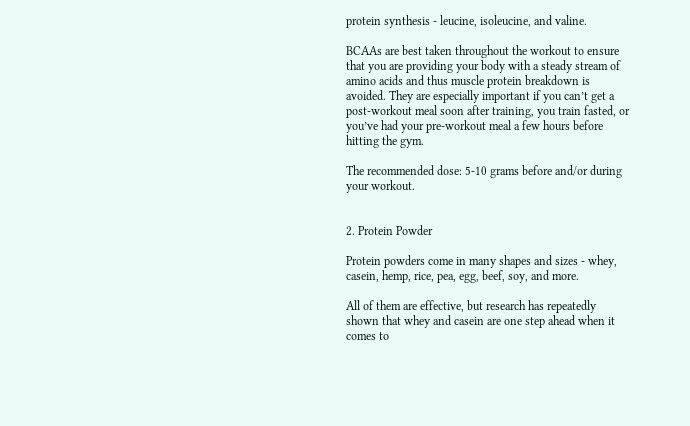protein synthesis - leucine, isoleucine, and valine.

BCAAs are best taken throughout the workout to ensure that you are providing your body with a steady stream of amino acids and thus muscle protein breakdown is avoided. They are especially important if you can’t get a post-workout meal soon after training, you train fasted, or you’ve had your pre-workout meal a few hours before hitting the gym.

The recommended dose: 5-10 grams before and/or during your workout.


2. Protein Powder

Protein powders come in many shapes and sizes - whey, casein, hemp, rice, pea, egg, beef, soy, and more.

All of them are effective, but research has repeatedly shown that whey and casein are one step ahead when it comes to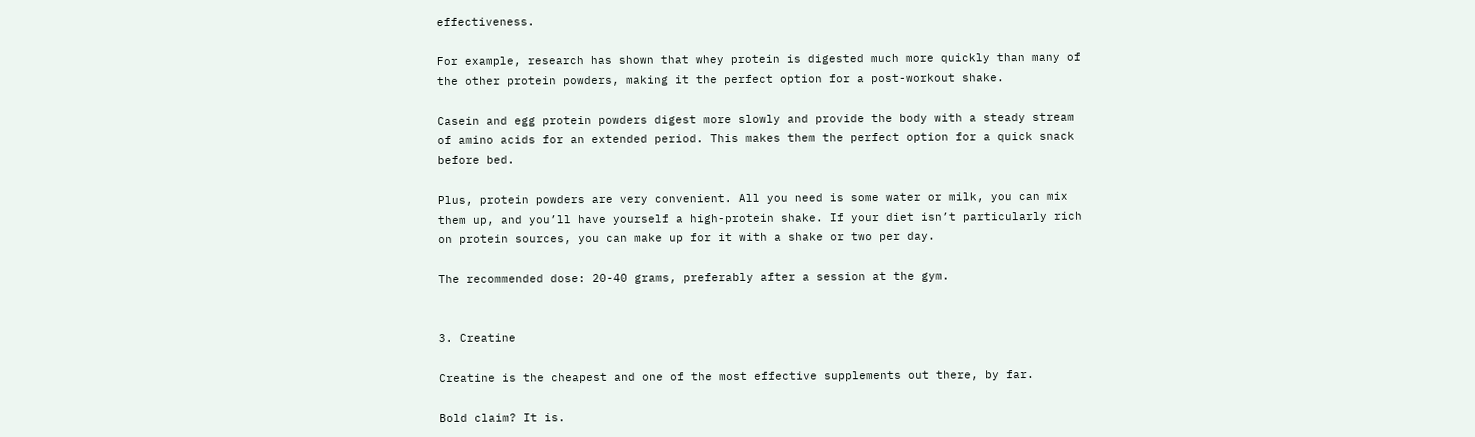effectiveness.

For example, research has shown that whey protein is digested much more quickly than many of the other protein powders, making it the perfect option for a post-workout shake.

Casein and egg protein powders digest more slowly and provide the body with a steady stream of amino acids for an extended period. This makes them the perfect option for a quick snack before bed.

Plus, protein powders are very convenient. All you need is some water or milk, you can mix them up, and you’ll have yourself a high-protein shake. If your diet isn’t particularly rich on protein sources, you can make up for it with a shake or two per day.

The recommended dose: 20-40 grams, preferably after a session at the gym.


3. Creatine

Creatine is the cheapest and one of the most effective supplements out there, by far.

Bold claim? It is.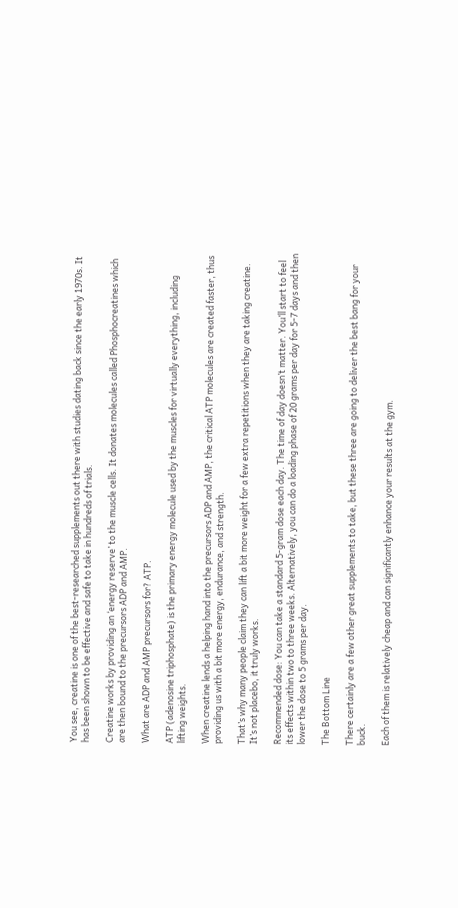You see, creatine is one of the best-researched supplements out there with studies dating back since the early 1970s. It has been shown to be effective and safe to take in hundreds of trials.

Creatine works by providing an ‘energy reserve’ to the muscle cells. It donates molecules called Phosphocreatines which are then bound to the precursors ADP and AMP.

What are ADP and AMP precursors for? ATP.

ATP (adenosine triphosphate) is the primary energy molecule used by the muscles for virtually everything, including lifting weights.

When creatine lends a helping hand into the precursors ADP and AMP, the critical ATP molecules are created faster, thus providing us with a bit more energy, endurance, and strength.

That’s why many people claim they can lift a bit more weight for a few extra repetitions when they are taking creatine. It’s not placebo, it truly works.

Recommended dose: You can take a standard 5-gram dose each day. The time of day doesn’t matter. You’ll start to feel its effects within two to three weeks. Alternatively, you can do a loading phase of 20 grams per day for 5-7 days and then lower the dose to 5 grams per day.

The Bottom Line

There certainly are a few other great supplements to take, but these three are going to deliver the best bang for your buck.

Each of them is relatively cheap and can significantly enhance your results at the gym.